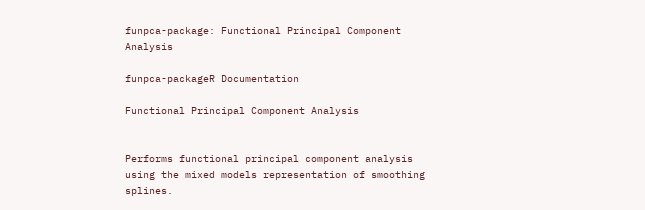funpca-package: Functional Principal Component Analysis

funpca-packageR Documentation

Functional Principal Component Analysis


Performs functional principal component analysis using the mixed models representation of smoothing splines.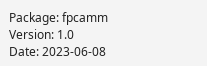Package: fpcamm
Version: 1.0
Date: 2023-06-08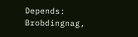Depends: Brobdingnag,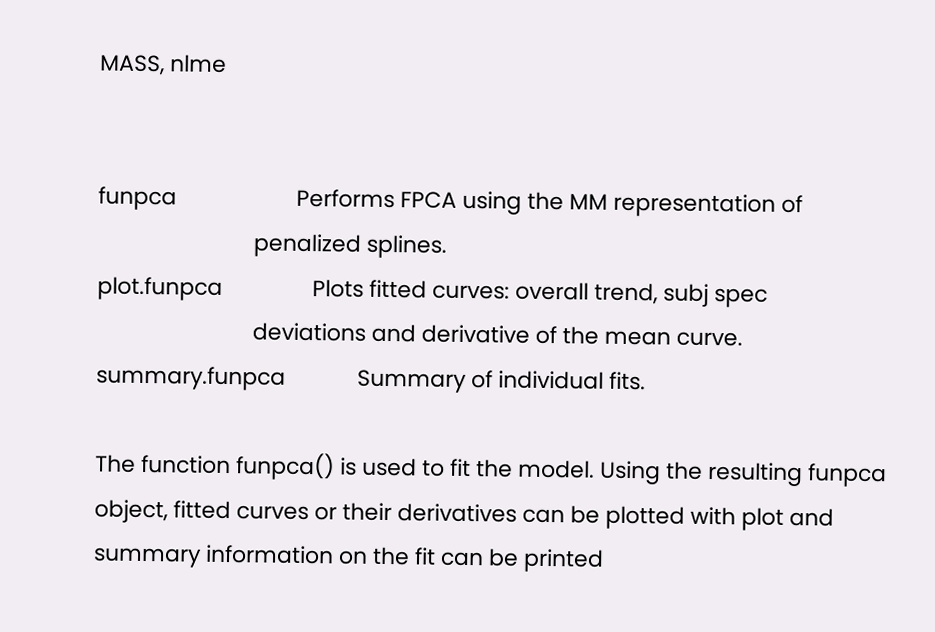MASS, nlme


funpca                    Performs FPCA using the MM representation of
                          penalized splines.
plot.funpca               Plots fitted curves: overall trend, subj spec
                          deviations and derivative of the mean curve.
summary.funpca            Summary of individual fits.

The function funpca() is used to fit the model. Using the resulting funpca object, fitted curves or their derivatives can be plotted with plot and summary information on the fit can be printed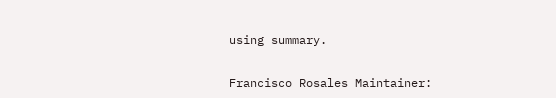using summary.


Francisco Rosales Maintainer: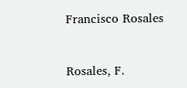Francisco Rosales


Rosales, F.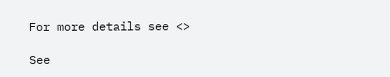For more details see <>

See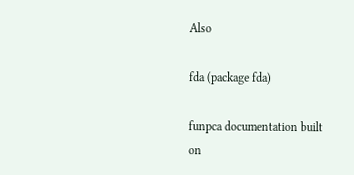Also

fda (package fda)

funpca documentation built on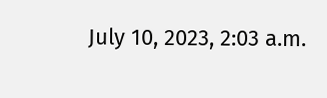July 10, 2023, 2:03 a.m.